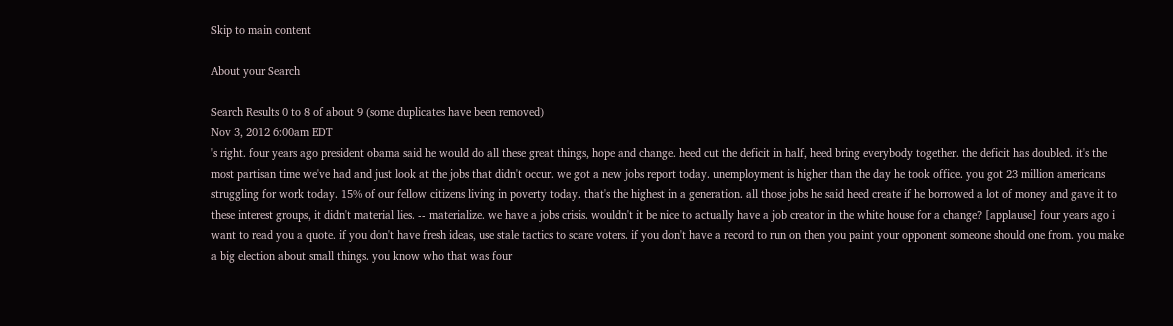Skip to main content

About your Search

Search Results 0 to 8 of about 9 (some duplicates have been removed)
Nov 3, 2012 6:00am EDT
's right. four years ago president obama said he would do all these great things, hope and change. heed cut the deficit in half, heed bring everybody together. the deficit has doubled. it's the most partisan time we've had and just look at the jobs that didn't occur. we got a new jobs report today. unemployment is higher than the day he took office. you got 23 million americans struggling for work today. 15% of our fellow citizens living in poverty today. that's the highest in a generation. all those jobs he said heed create if he borrowed a lot of money and gave it to these interest groups, it didn't material lies. -- materialize. we have a jobs crisis. wouldn't it be nice to actually have a job creator in the white house for a change? [applause] four years ago i want to read you a quote. if you don't have fresh ideas, use stale tactics to scare voters. if you don't have a record to run on then you paint your opponent someone should one from. you make a big election about small things. you know who that was four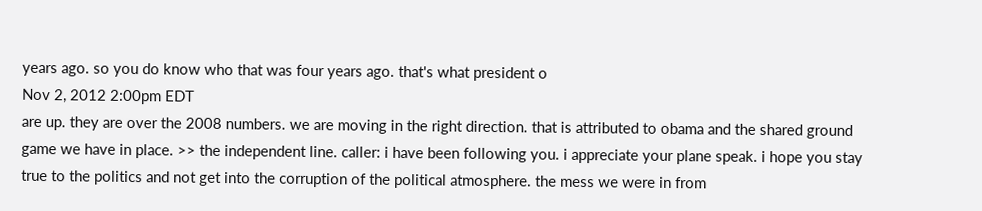years ago. so you do know who that was four years ago. that's what president o
Nov 2, 2012 2:00pm EDT
are up. they are over the 2008 numbers. we are moving in the right direction. that is attributed to obama and the shared ground game we have in place. >> the independent line. caller: i have been following you. i appreciate your plane speak. i hope you stay true to the politics and not get into the corruption of the political atmosphere. the mess we were in from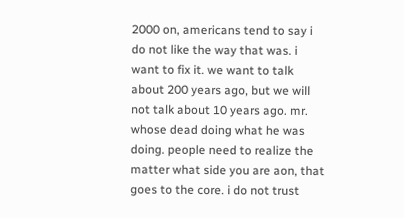2000 on, americans tend to say i do not like the way that was. i want to fix it. we want to talk about 200 years ago, but we will not talk about 10 years ago. mr. whose dead doing what he was doing. people need to realize the matter what side you are aon, that goes to the core. i do not trust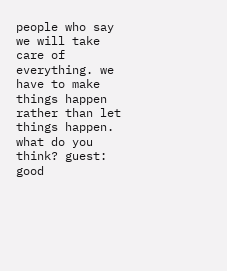people who say we will take care of everything. we have to make things happen rather than let things happen. what do you think? guest: good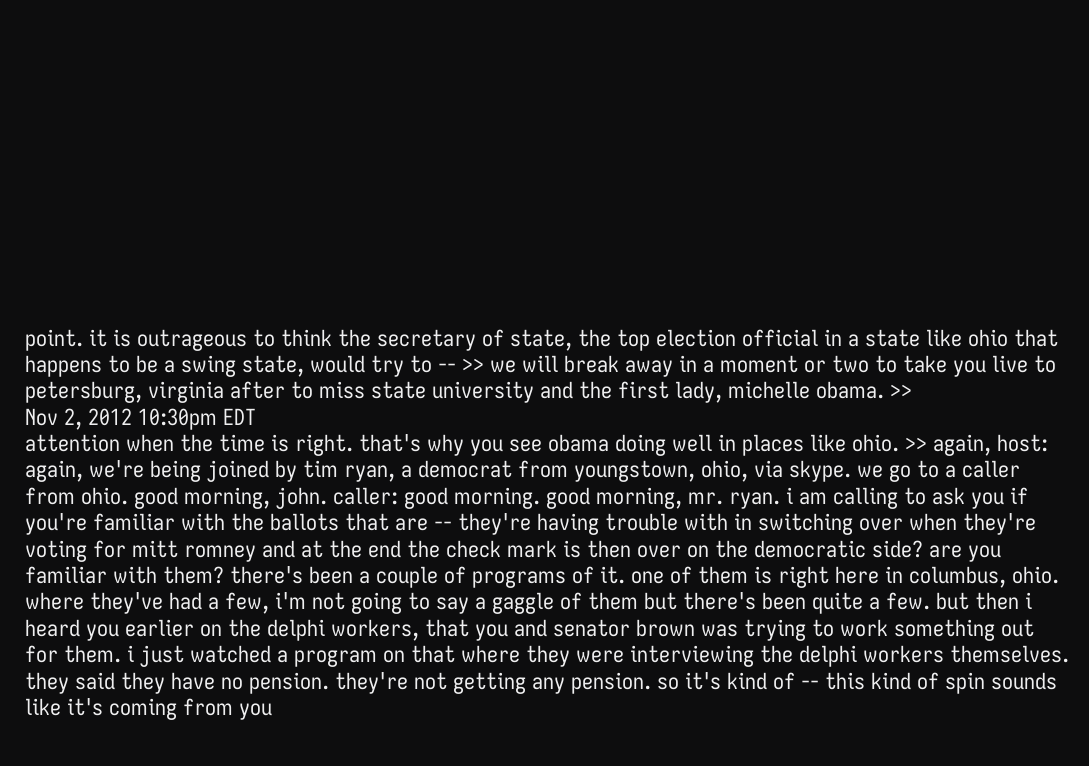point. it is outrageous to think the secretary of state, the top election official in a state like ohio that happens to be a swing state, would try to -- >> we will break away in a moment or two to take you live to petersburg, virginia after to miss state university and the first lady, michelle obama. >>
Nov 2, 2012 10:30pm EDT
attention when the time is right. that's why you see obama doing well in places like ohio. >> again, host: again, we're being joined by tim ryan, a democrat from youngstown, ohio, via skype. we go to a caller from ohio. good morning, john. caller: good morning. good morning, mr. ryan. i am calling to ask you if you're familiar with the ballots that are -- they're having trouble with in switching over when they're voting for mitt romney and at the end the check mark is then over on the democratic side? are you familiar with them? there's been a couple of programs of it. one of them is right here in columbus, ohio. where they've had a few, i'm not going to say a gaggle of them but there's been quite a few. but then i heard you earlier on the delphi workers, that you and senator brown was trying to work something out for them. i just watched a program on that where they were interviewing the delphi workers themselves. they said they have no pension. they're not getting any pension. so it's kind of -- this kind of spin sounds like it's coming from you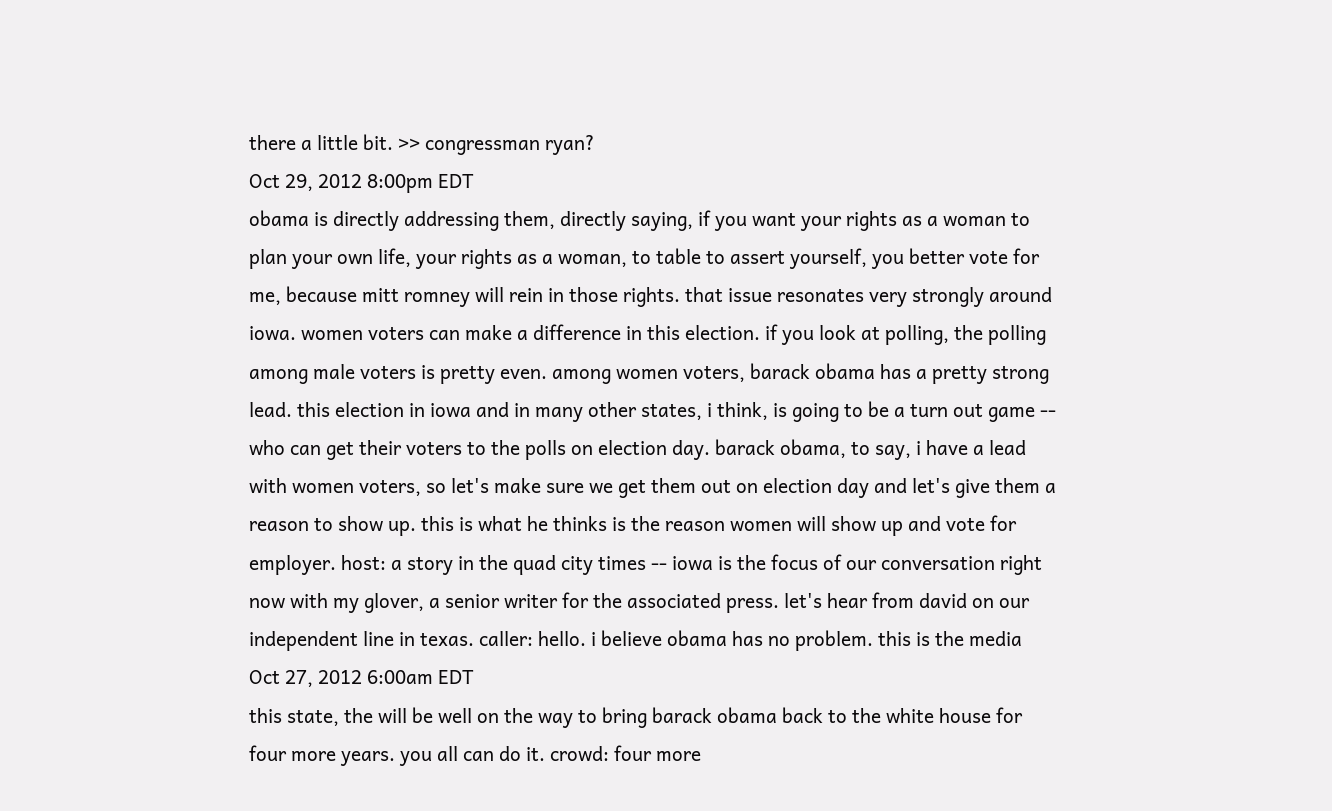there a little bit. >> congressman ryan?
Oct 29, 2012 8:00pm EDT
obama is directly addressing them, directly saying, if you want your rights as a woman to plan your own life, your rights as a woman, to table to assert yourself, you better vote for me, because mitt romney will rein in those rights. that issue resonates very strongly around iowa. women voters can make a difference in this election. if you look at polling, the polling among male voters is pretty even. among women voters, barack obama has a pretty strong lead. this election in iowa and in many other states, i think, is going to be a turn out game -- who can get their voters to the polls on election day. barack obama, to say, i have a lead with women voters, so let's make sure we get them out on election day and let's give them a reason to show up. this is what he thinks is the reason women will show up and vote for employer. host: a story in the quad city times -- iowa is the focus of our conversation right now with my glover, a senior writer for the associated press. let's hear from david on our independent line in texas. caller: hello. i believe obama has no problem. this is the media
Oct 27, 2012 6:00am EDT
this state, the will be well on the way to bring barack obama back to the white house for four more years. you all can do it. crowd: four more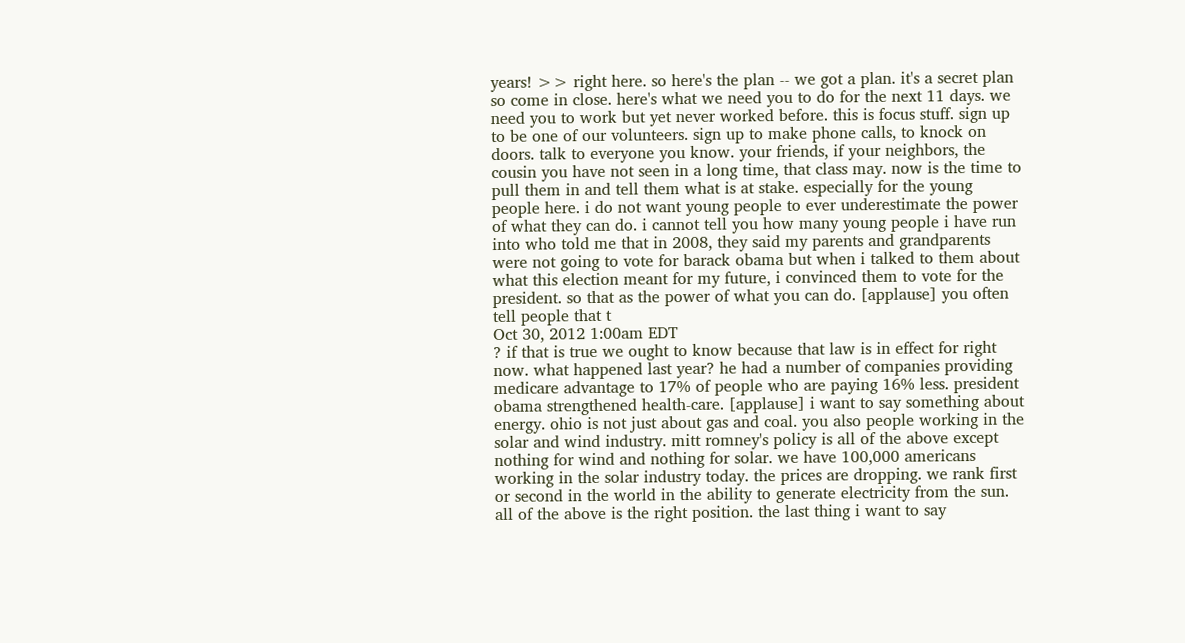years! >> right here. so here's the plan -- we got a plan. it's a secret plan so come in close. here's what we need you to do for the next 11 days. we need you to work but yet never worked before. this is focus stuff. sign up to be one of our volunteers. sign up to make phone calls, to knock on doors. talk to everyone you know. your friends, if your neighbors, the cousin you have not seen in a long time, that class may. now is the time to pull them in and tell them what is at stake. especially for the young people here. i do not want young people to ever underestimate the power of what they can do. i cannot tell you how many young people i have run into who told me that in 2008, they said my parents and grandparents were not going to vote for barack obama but when i talked to them about what this election meant for my future, i convinced them to vote for the president. so that as the power of what you can do. [applause] you often tell people that t
Oct 30, 2012 1:00am EDT
? if that is true we ought to know because that law is in effect for right now. what happened last year? he had a number of companies providing medicare advantage to 17% of people who are paying 16% less. president obama strengthened health-care. [applause] i want to say something about energy. ohio is not just about gas and coal. you also people working in the solar and wind industry. mitt romney's policy is all of the above except nothing for wind and nothing for solar. we have 100,000 americans working in the solar industry today. the prices are dropping. we rank first or second in the world in the ability to generate electricity from the sun. all of the above is the right position. the last thing i want to say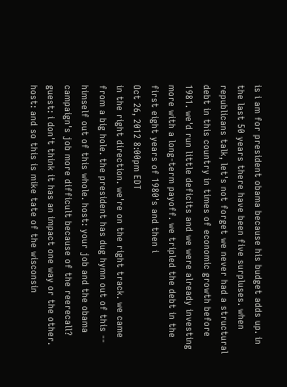is i am for president obama because his budget adds up. in the last 50 years there have been five surpluses. when republicans talk, let's not forget we never had a structural debt in this country in times of economic growth before 1981. we'd run little deficits and we were already investing more with a long-term payoff. we tripled the debt in the first eight years of 1980's and then i
Oct 26, 2012 8:00pm EDT
in the right direction. we're on the right track. we came from a big hole. the president has dug hymn out of this -- himself out of this whole. host: your job and the obama campaign's job more difficult because of the reerecall? guest: i don't think it has an impact one way or the other. host: and so this is mike tate of the wisconsin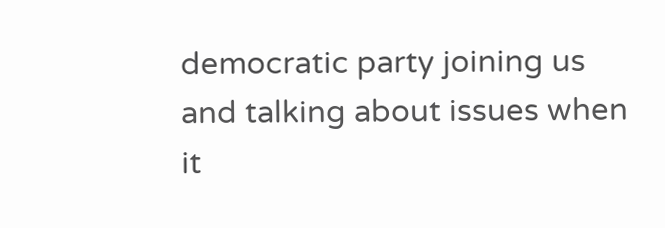democratic party joining us and talking about issues when it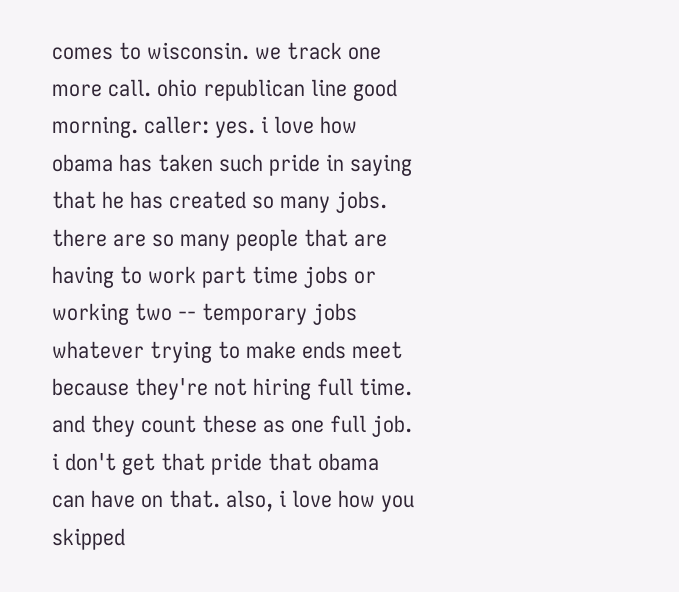comes to wisconsin. we track one more call. ohio republican line good morning. caller: yes. i love how obama has taken such pride in saying that he has created so many jobs. there are so many people that are having to work part time jobs or working two -- temporary jobs whatever trying to make ends meet because they're not hiring full time. and they count these as one full job. i don't get that pride that obama can have on that. also, i love how you skipped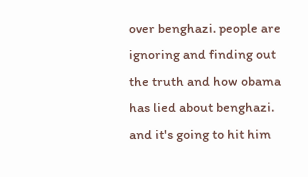over benghazi. people are ignoring and finding out the truth and how obama has lied about benghazi. and it's going to hit him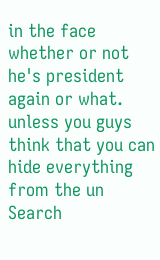in the face whether or not he's president again or what. unless you guys think that you can hide everything from the un
Search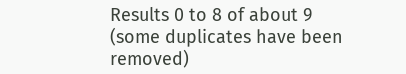Results 0 to 8 of about 9 (some duplicates have been removed)